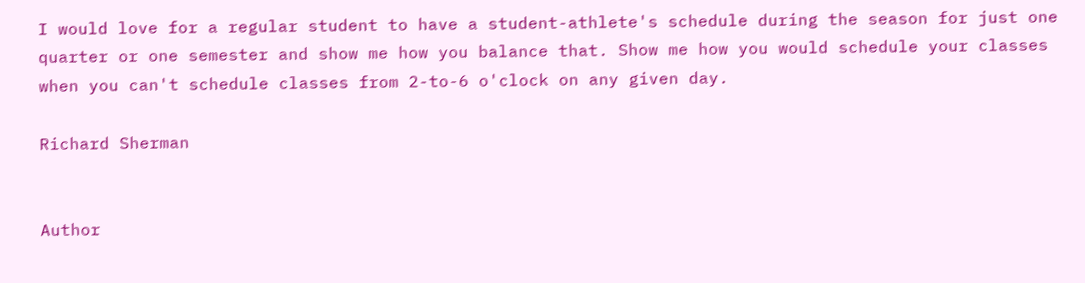I would love for a regular student to have a student-athlete's schedule during the season for just one quarter or one semester and show me how you balance that. Show me how you would schedule your classes when you can't schedule classes from 2-to-6 o'clock on any given day.

Richard Sherman


Author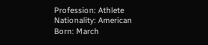Profession: Athlete
Nationality: American
Born: March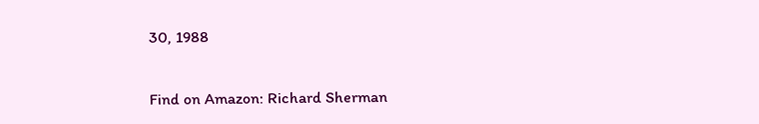30, 1988


Find on Amazon: Richard Sherman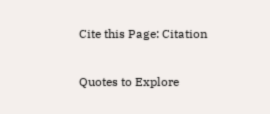Cite this Page: Citation

Quotes to Explore